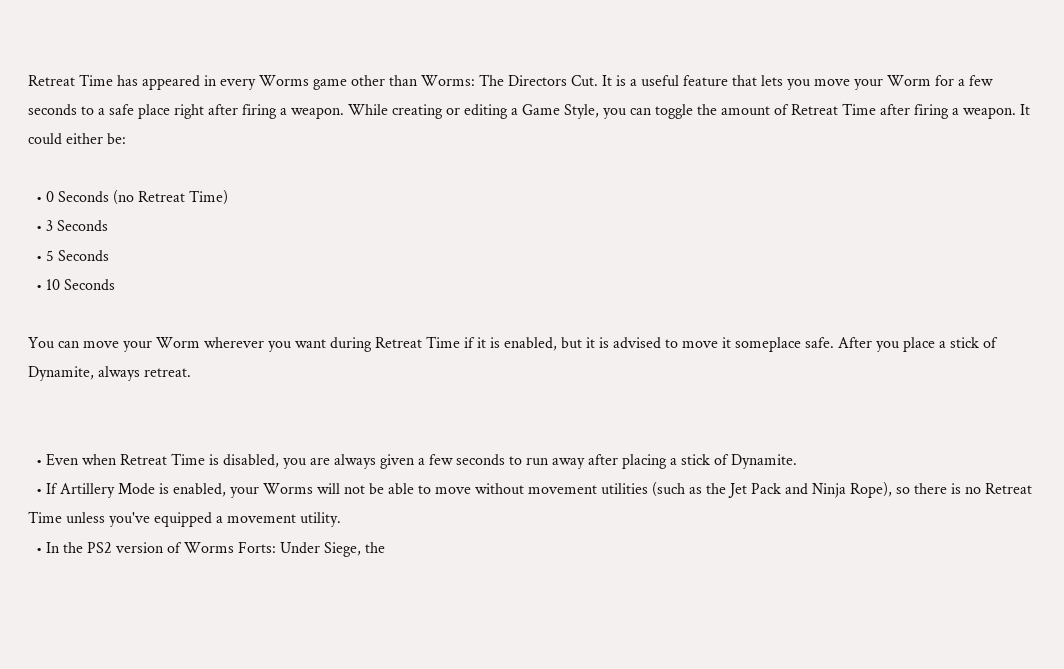Retreat Time has appeared in every Worms game other than Worms: The Directors Cut. It is a useful feature that lets you move your Worm for a few seconds to a safe place right after firing a weapon. While creating or editing a Game Style, you can toggle the amount of Retreat Time after firing a weapon. It could either be:

  • 0 Seconds (no Retreat Time)
  • 3 Seconds
  • 5 Seconds
  • 10 Seconds

You can move your Worm wherever you want during Retreat Time if it is enabled, but it is advised to move it someplace safe. After you place a stick of Dynamite, always retreat.


  • Even when Retreat Time is disabled, you are always given a few seconds to run away after placing a stick of Dynamite.
  • If Artillery Mode is enabled, your Worms will not be able to move without movement utilities (such as the Jet Pack and Ninja Rope), so there is no Retreat Time unless you've equipped a movement utility.
  • In the PS2 version of Worms Forts: Under Siege, the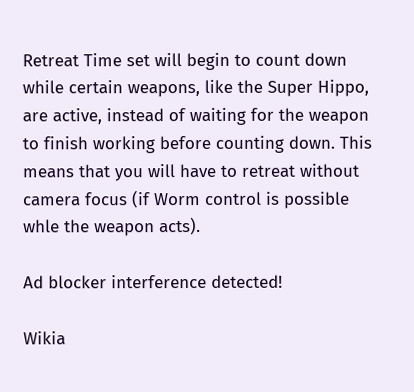Retreat Time set will begin to count down while certain weapons, like the Super Hippo, are active, instead of waiting for the weapon to finish working before counting down. This means that you will have to retreat without camera focus (if Worm control is possible whle the weapon acts).

Ad blocker interference detected!

Wikia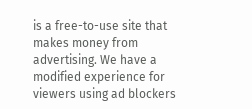is a free-to-use site that makes money from advertising. We have a modified experience for viewers using ad blockers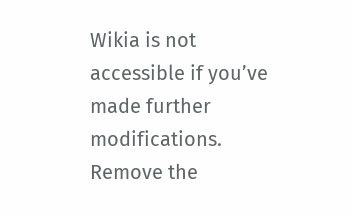Wikia is not accessible if you’ve made further modifications. Remove the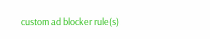custom ad blocker rule(s)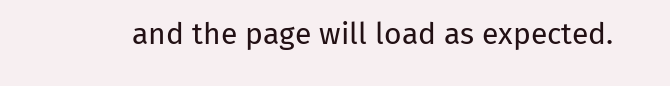and the page will load as expected.